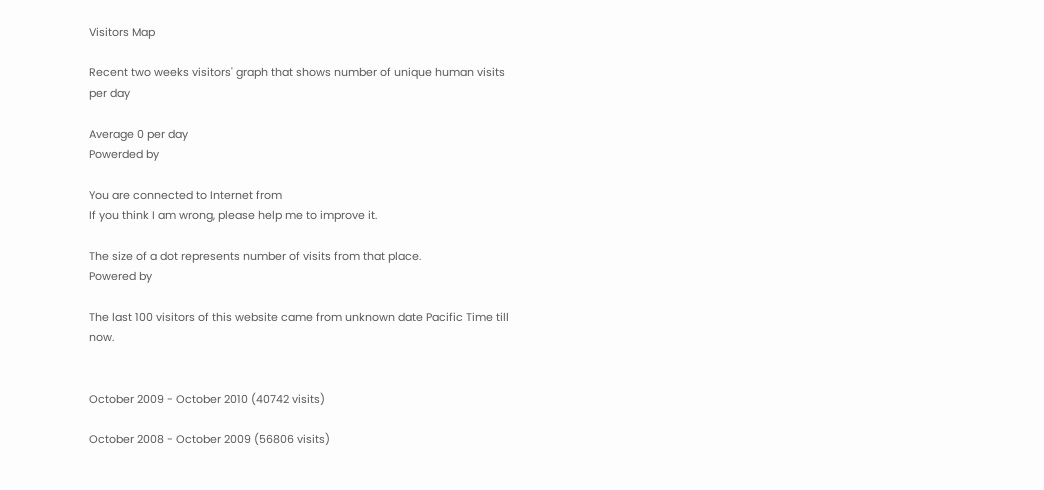Visitors Map

Recent two weeks visitors' graph that shows number of unique human visits per day

Average 0 per day
Powerded by

You are connected to Internet from
If you think I am wrong, please help me to improve it.

The size of a dot represents number of visits from that place.
Powered by

The last 100 visitors of this website came from unknown date Pacific Time till now.


October 2009 - October 2010 (40742 visits)

October 2008 - October 2009 (56806 visits)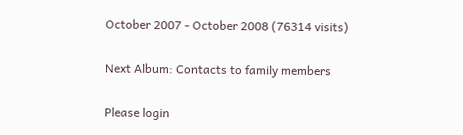October 2007 - October 2008 (76314 visits)

Next Album: Contacts to family members

Please login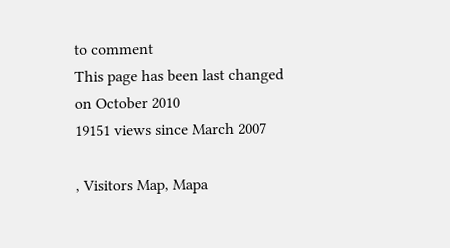to comment
This page has been last changed on October 2010
19151 views since March 2007

, Visitors Map, Mapa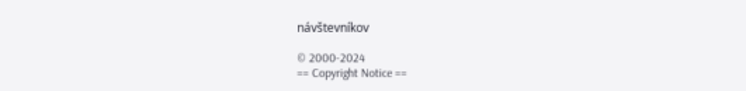návštevníkov

© 2000-2024
== Copyright Notice ==